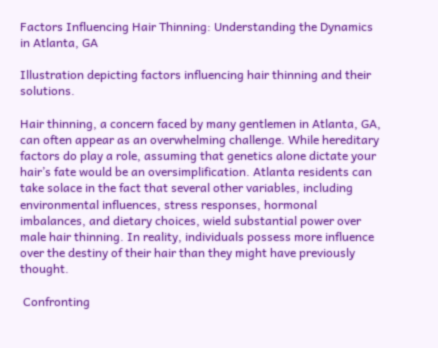Factors Influencing Hair Thinning: Understanding the Dynamics in Atlanta, GA

Illustration depicting factors influencing hair thinning and their solutions.

Hair thinning, a concern faced by many gentlemen in Atlanta, GA, can often appear as an overwhelming challenge. While hereditary factors do play a role, assuming that genetics alone dictate your hair’s fate would be an oversimplification. Atlanta residents can take solace in the fact that several other variables, including environmental influences, stress responses, hormonal imbalances, and dietary choices, wield substantial power over male hair thinning. In reality, individuals possess more influence over the destiny of their hair than they might have previously thought.

 Confronting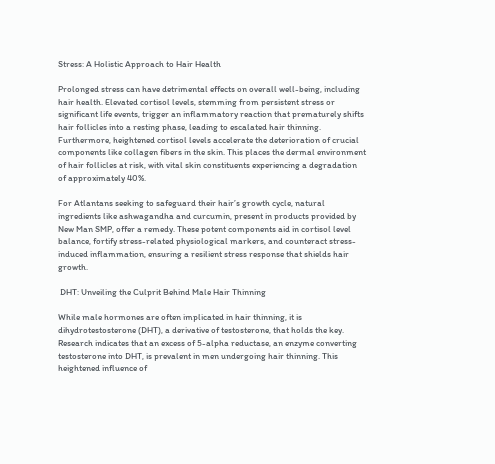Stress: A Holistic Approach to Hair Health

Prolonged stress can have detrimental effects on overall well-being, including hair health. Elevated cortisol levels, stemming from persistent stress or significant life events, trigger an inflammatory reaction that prematurely shifts hair follicles into a resting phase, leading to escalated hair thinning. Furthermore, heightened cortisol levels accelerate the deterioration of crucial components like collagen fibers in the skin. This places the dermal environment of hair follicles at risk, with vital skin constituents experiencing a degradation of approximately 40%.

For Atlantans seeking to safeguard their hair’s growth cycle, natural ingredients like ashwagandha and curcumin, present in products provided by New Man SMP, offer a remedy. These potent components aid in cortisol level balance, fortify stress-related physiological markers, and counteract stress-induced inflammation, ensuring a resilient stress response that shields hair growth.

 DHT: Unveiling the Culprit Behind Male Hair Thinning

While male hormones are often implicated in hair thinning, it is dihydrotestosterone (DHT), a derivative of testosterone, that holds the key. Research indicates that an excess of 5-alpha reductase, an enzyme converting testosterone into DHT, is prevalent in men undergoing hair thinning. This heightened influence of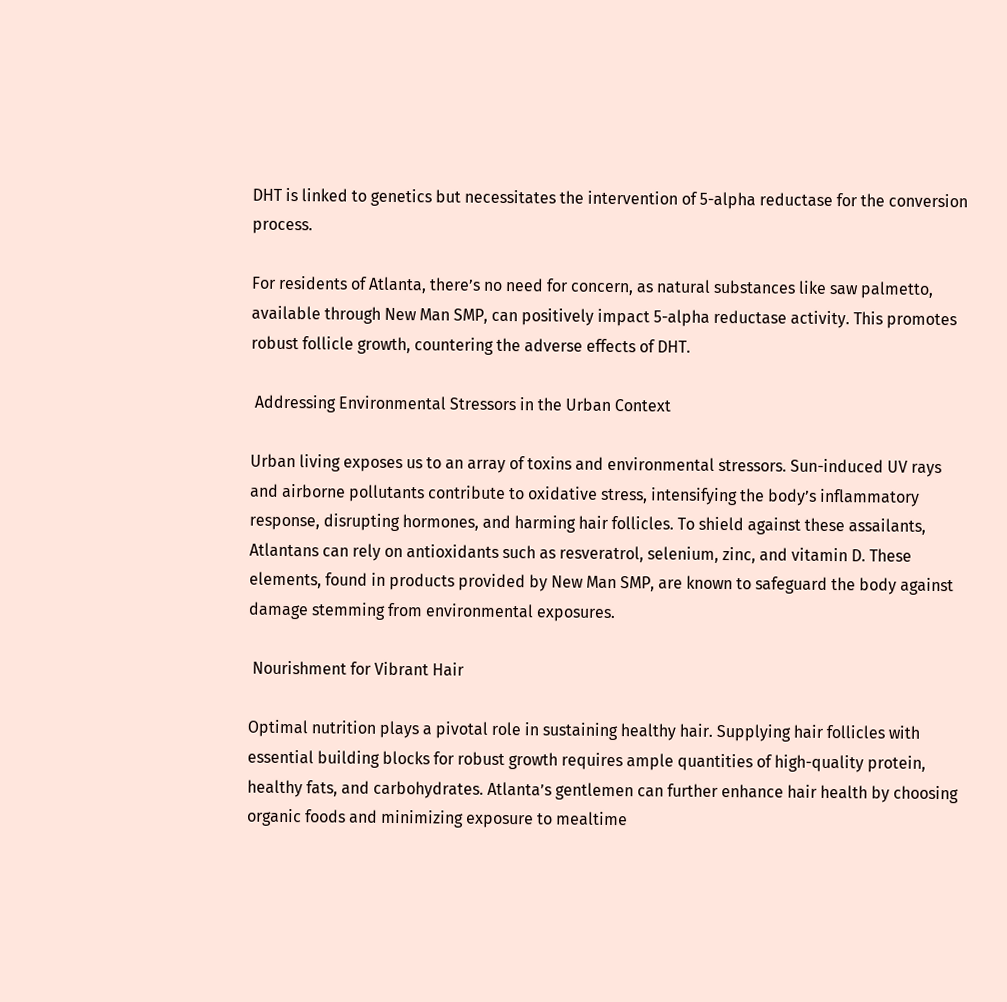DHT is linked to genetics but necessitates the intervention of 5-alpha reductase for the conversion process.

For residents of Atlanta, there’s no need for concern, as natural substances like saw palmetto, available through New Man SMP, can positively impact 5-alpha reductase activity. This promotes robust follicle growth, countering the adverse effects of DHT.

 Addressing Environmental Stressors in the Urban Context

Urban living exposes us to an array of toxins and environmental stressors. Sun-induced UV rays and airborne pollutants contribute to oxidative stress, intensifying the body’s inflammatory response, disrupting hormones, and harming hair follicles. To shield against these assailants, Atlantans can rely on antioxidants such as resveratrol, selenium, zinc, and vitamin D. These elements, found in products provided by New Man SMP, are known to safeguard the body against damage stemming from environmental exposures.

 Nourishment for Vibrant Hair

Optimal nutrition plays a pivotal role in sustaining healthy hair. Supplying hair follicles with essential building blocks for robust growth requires ample quantities of high-quality protein, healthy fats, and carbohydrates. Atlanta’s gentlemen can further enhance hair health by choosing organic foods and minimizing exposure to mealtime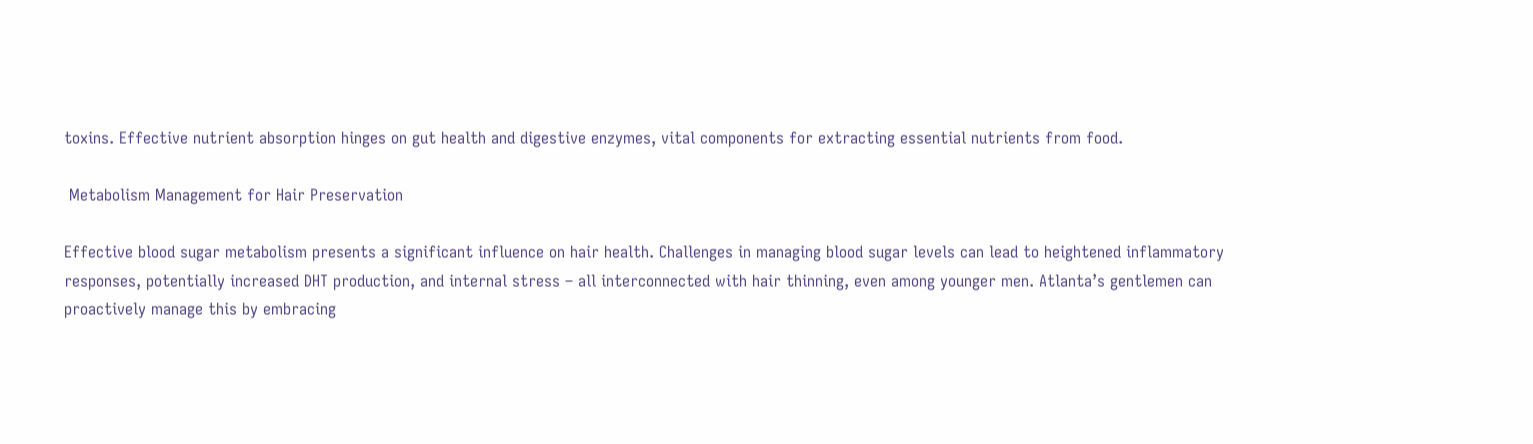toxins. Effective nutrient absorption hinges on gut health and digestive enzymes, vital components for extracting essential nutrients from food.

 Metabolism Management for Hair Preservation

Effective blood sugar metabolism presents a significant influence on hair health. Challenges in managing blood sugar levels can lead to heightened inflammatory responses, potentially increased DHT production, and internal stress – all interconnected with hair thinning, even among younger men. Atlanta’s gentlemen can proactively manage this by embracing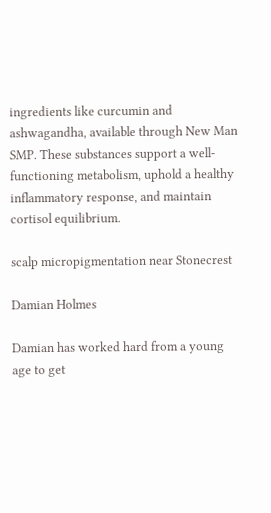ingredients like curcumin and ashwagandha, available through New Man SMP. These substances support a well-functioning metabolism, uphold a healthy inflammatory response, and maintain cortisol equilibrium.

scalp micropigmentation near Stonecrest

Damian Holmes

Damian has worked hard from a young age to get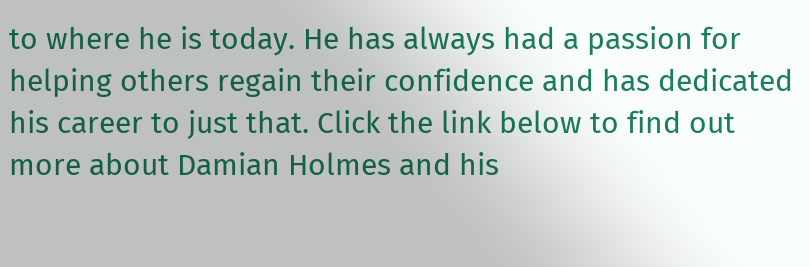to where he is today. He has always had a passion for helping others regain their confidence and has dedicated his career to just that. Click the link below to find out more about Damian Holmes and his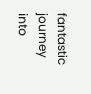fantastic journey into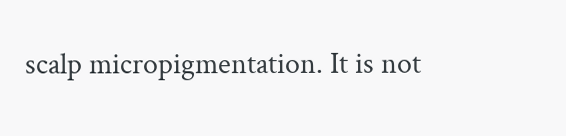scalp micropigmentation. It is not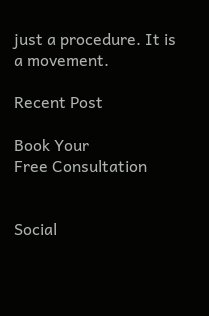just a procedure. It is a movement.

Recent Post

Book Your
Free Consultation


Social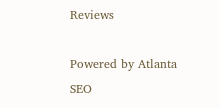Reviews

Powered by Atlanta SEO